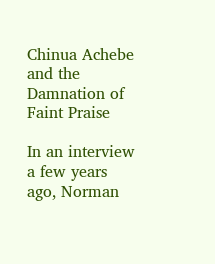Chinua Achebe and the Damnation of Faint Praise

In an interview a few years ago, Norman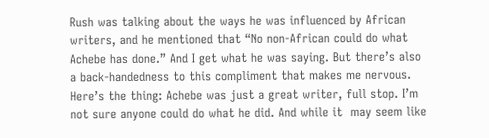Rush was talking about the ways he was influenced by African writers, and he mentioned that “No non-African could do what Achebe has done.” And I get what he was saying. But there’s also a back-handedness to this compliment that makes me nervous. Here’s the thing: Achebe was just a great writer, full stop. I’m not sure anyone could do what he did. And while it  may seem like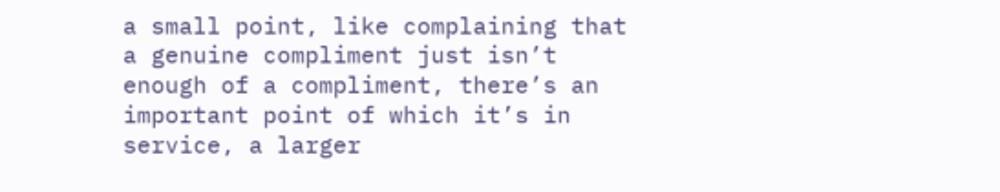a small point, like complaining that a genuine compliment just isn’t enough of a compliment, there’s an important point of which it’s in service, a larger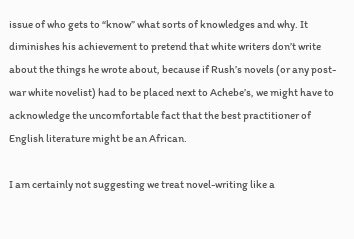issue of who gets to “know” what sorts of knowledges and why. It diminishes his achievement to pretend that white writers don’t write about the things he wrote about, because if Rush’s novels (or any post-war white novelist) had to be placed next to Achebe’s, we might have to acknowledge the uncomfortable fact that the best practitioner of English literature might be an African.

I am certainly not suggesting we treat novel-writing like a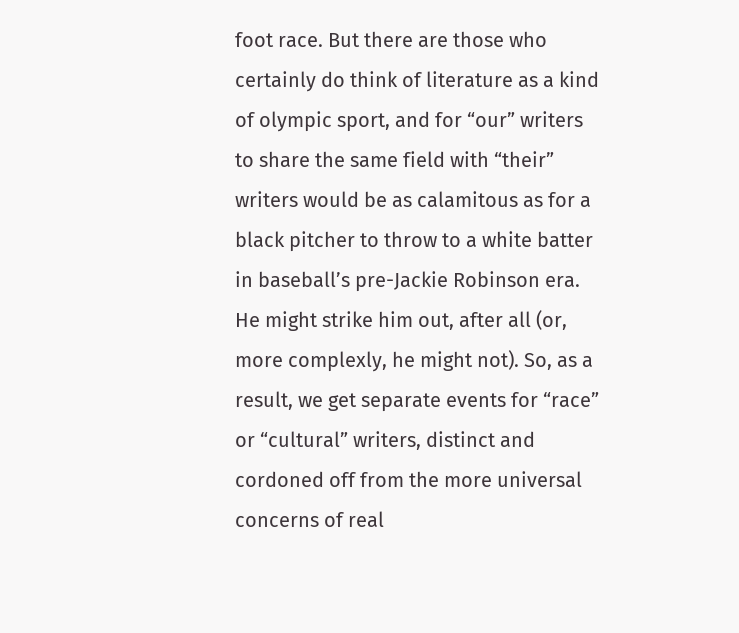foot race. But there are those who certainly do think of literature as a kind of olympic sport, and for “our” writers to share the same field with “their” writers would be as calamitous as for a black pitcher to throw to a white batter in baseball’s pre-Jackie Robinson era. He might strike him out, after all (or, more complexly, he might not). So, as a result, we get separate events for “race” or “cultural” writers, distinct and cordoned off from the more universal concerns of real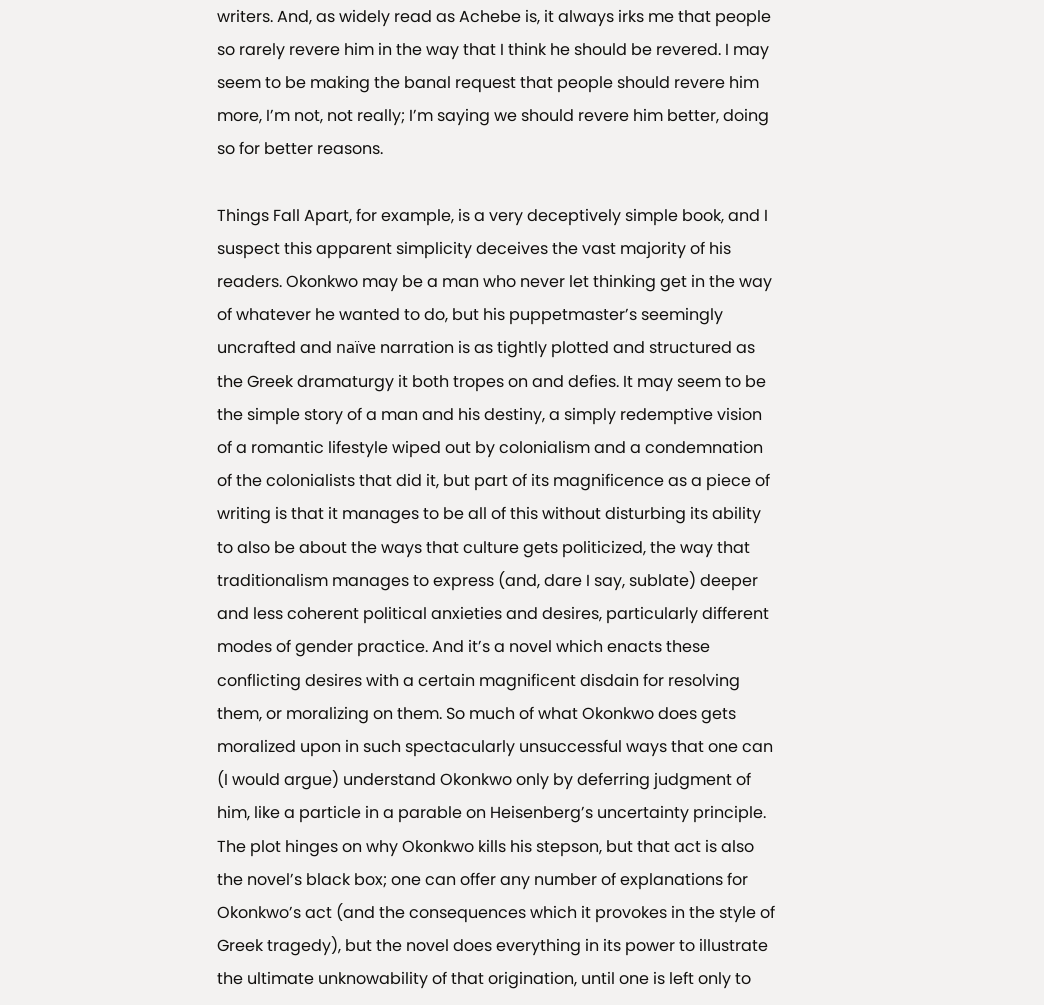writers. And, as widely read as Achebe is, it always irks me that people so rarely revere him in the way that I think he should be revered. I may seem to be making the banal request that people should revere him more, I’m not, not really; I’m saying we should revere him better, doing so for better reasons.

Things Fall Apart, for example, is a very deceptively simple book, and I suspect this apparent simplicity deceives the vast majority of his readers. Okonkwo may be a man who never let thinking get in the way of whatever he wanted to do, but his puppetmaster’s seemingly uncrafted and naïve narration is as tightly plotted and structured as the Greek dramaturgy it both tropes on and defies. It may seem to be the simple story of a man and his destiny, a simply redemptive vision of a romantic lifestyle wiped out by colonialism and a condemnation of the colonialists that did it, but part of its magnificence as a piece of writing is that it manages to be all of this without disturbing its ability to also be about the ways that culture gets politicized, the way that traditionalism manages to express (and, dare I say, sublate) deeper and less coherent political anxieties and desires, particularly different modes of gender practice. And it’s a novel which enacts these conflicting desires with a certain magnificent disdain for resolving them, or moralizing on them. So much of what Okonkwo does gets moralized upon in such spectacularly unsuccessful ways that one can (I would argue) understand Okonkwo only by deferring judgment of him, like a particle in a parable on Heisenberg’s uncertainty principle. The plot hinges on why Okonkwo kills his stepson, but that act is also the novel’s black box; one can offer any number of explanations for Okonkwo’s act (and the consequences which it provokes in the style of Greek tragedy), but the novel does everything in its power to illustrate the ultimate unknowability of that origination, until one is left only to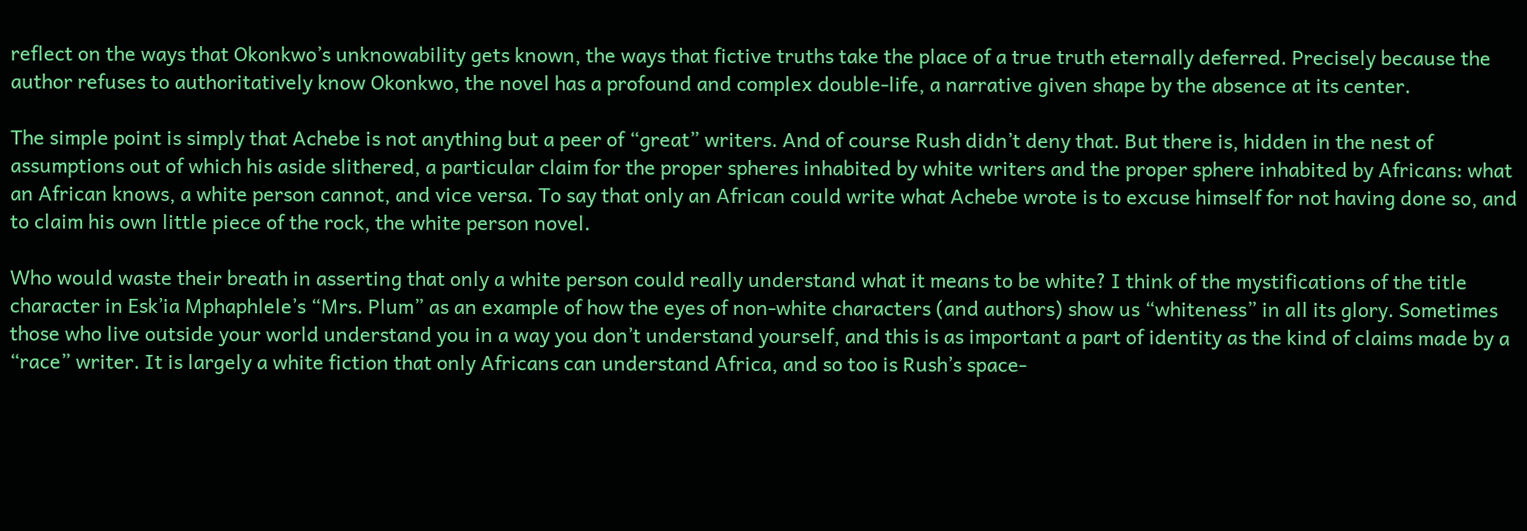reflect on the ways that Okonkwo’s unknowability gets known, the ways that fictive truths take the place of a true truth eternally deferred. Precisely because the author refuses to authoritatively know Okonkwo, the novel has a profound and complex double-life, a narrative given shape by the absence at its center.

The simple point is simply that Achebe is not anything but a peer of “great” writers. And of course Rush didn’t deny that. But there is, hidden in the nest of assumptions out of which his aside slithered, a particular claim for the proper spheres inhabited by white writers and the proper sphere inhabited by Africans: what an African knows, a white person cannot, and vice versa. To say that only an African could write what Achebe wrote is to excuse himself for not having done so, and to claim his own little piece of the rock, the white person novel.

Who would waste their breath in asserting that only a white person could really understand what it means to be white? I think of the mystifications of the title character in Esk’ia Mphaphlele’s “Mrs. Plum” as an example of how the eyes of non-white characters (and authors) show us “whiteness” in all its glory. Sometimes those who live outside your world understand you in a way you don’t understand yourself, and this is as important a part of identity as the kind of claims made by a “race” writer. It is largely a white fiction that only Africans can understand Africa, and so too is Rush’s space-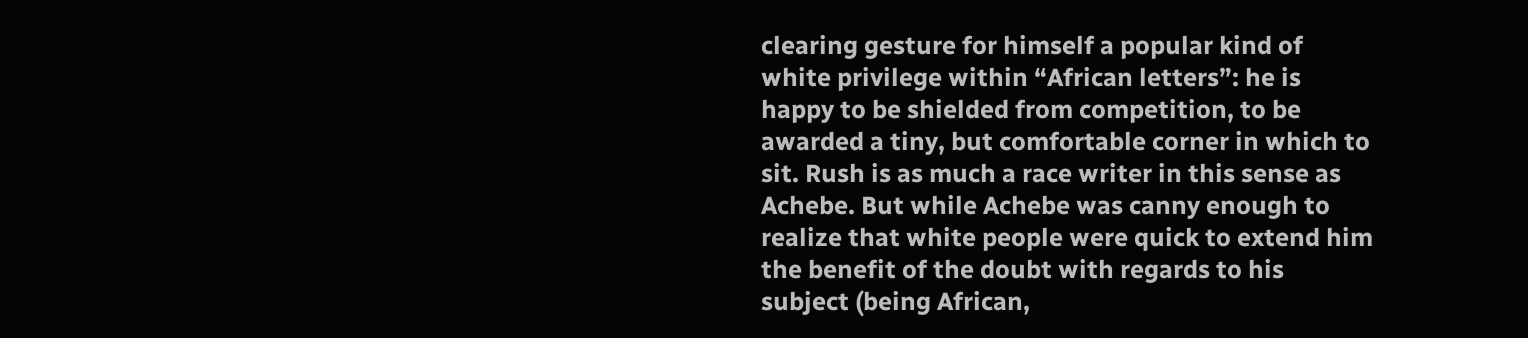clearing gesture for himself a popular kind of white privilege within “African letters”: he is happy to be shielded from competition, to be awarded a tiny, but comfortable corner in which to sit. Rush is as much a race writer in this sense as Achebe. But while Achebe was canny enough to realize that white people were quick to extend him the benefit of the doubt with regards to his subject (being African,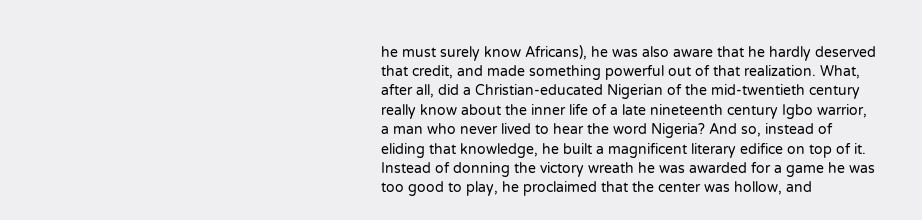he must surely know Africans), he was also aware that he hardly deserved that credit, and made something powerful out of that realization. What, after all, did a Christian-educated Nigerian of the mid-twentieth century really know about the inner life of a late nineteenth century Igbo warrior, a man who never lived to hear the word Nigeria? And so, instead of eliding that knowledge, he built a magnificent literary edifice on top of it. Instead of donning the victory wreath he was awarded for a game he was too good to play, he proclaimed that the center was hollow, and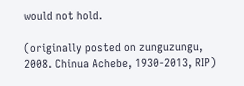would not hold.

(originally posted on zunguzungu, 2008. Chinua Achebe, 1930-2013, RIP)